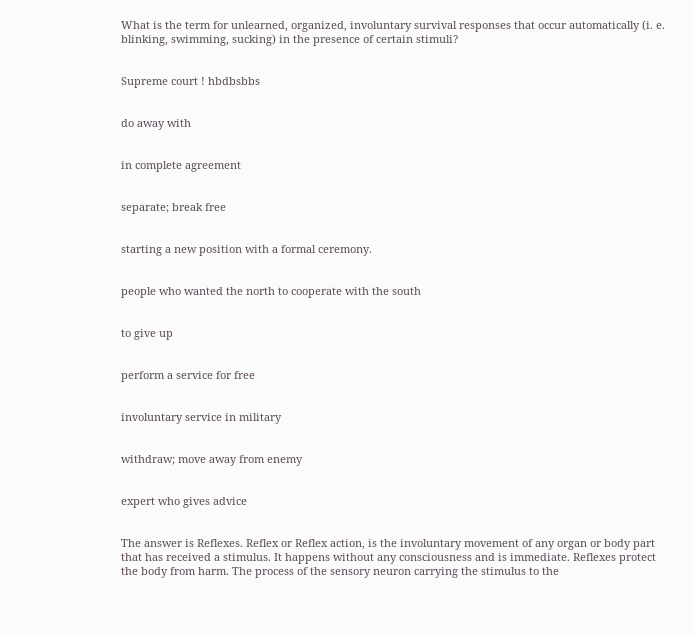What is the term for unlearned, organized, involuntary survival responses that occur automatically (i. e. blinking, swimming, sucking) in the presence of certain stimuli?


Supreme court ! hbdbsbbs


do away with


in complete agreement


separate; break free


starting a new position with a formal ceremony.


people who wanted the north to cooperate with the south


to give up


perform a service for free


involuntary service in military


withdraw; move away from enemy


expert who gives advice


The answer is Reflexes. Reflex or Reflex action, is the involuntary movement of any organ or body part that has received a stimulus. It happens without any consciousness and is immediate. Reflexes protect the body from harm. The process of the sensory neuron carrying the stimulus to the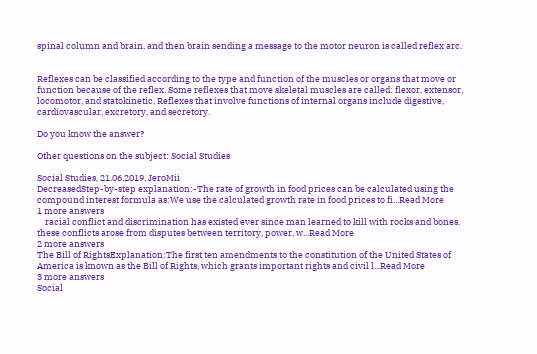spinal column and brain, and then brain sending a message to the motor neuron is called reflex arc.


Reflexes can be classified according to the type and function of the muscles or organs that move or function because of the reflex. Some reflexes that move skeletal muscles are called: flexor, extensor, locomotor, and statokinetic, Reflexes that involve functions of internal organs include digestive, cardiovascular, excretory, and secretory.

Do you know the answer?

Other questions on the subject: Social Studies

Social Studies, 21.06.2019, JeroMii
DecreasedStep-by-step explanation:-The rate of growth in food prices can be calculated using the compound interest formula as:We use the calculated growth rate in food prices to fi...Read More
1 more answers
    racial conflict and discrimination has existed ever since man learned to kill with rocks and bones. these conflicts arose from disputes between territory, power, w...Read More
2 more answers
The Bill of RightsExplanation:The first ten amendments to the constitution of the United States of America is known as the Bill of Rights, which grants important rights and civil l...Read More
3 more answers
Social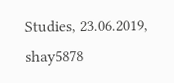Studies, 23.06.2019, shay5878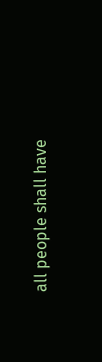all people shall have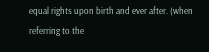equal rights upon birth and ever after. (when referring to the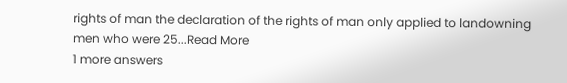rights of man the declaration of the rights of man only applied to landowning men who were 25...Read More
1 more answers